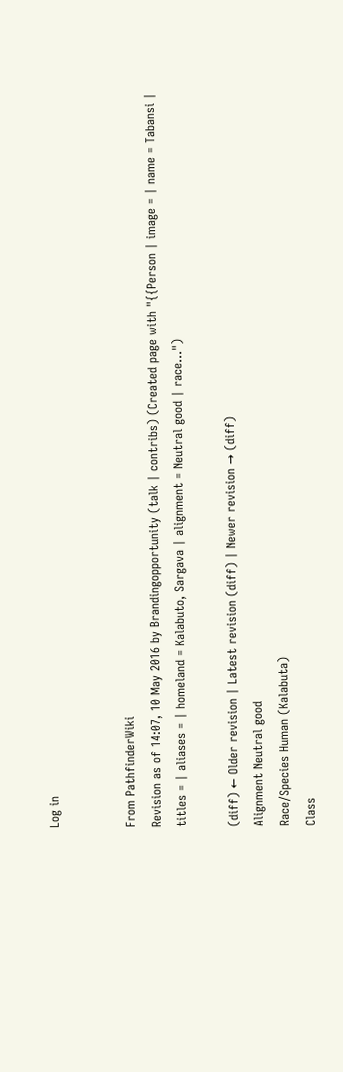Log in


From PathfinderWiki
Revision as of 14:07, 10 May 2016 by Brandingopportunity (talk | contribs) (Created page with "{{Person | image = | name = Tabansi | titles = | aliases = | homeland = Kalabuto, Sargava | alignment = Neutral good | race...")

(diff) ← Older revision | Latest revision (diff) | Newer revision → (diff)
Alignment Neutral good
Race/Species Human (Kalabuta)
Class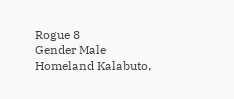Rogue 8
Gender Male
Homeland Kalabuto,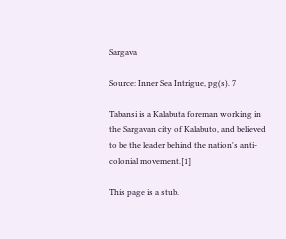Sargava

Source: Inner Sea Intrigue, pg(s). 7

Tabansi is a Kalabuta foreman working in the Sargavan city of Kalabuto, and believed to be the leader behind the nation's anti-colonial movement.[1]

This page is a stub.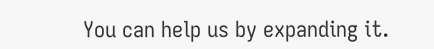You can help us by expanding it.